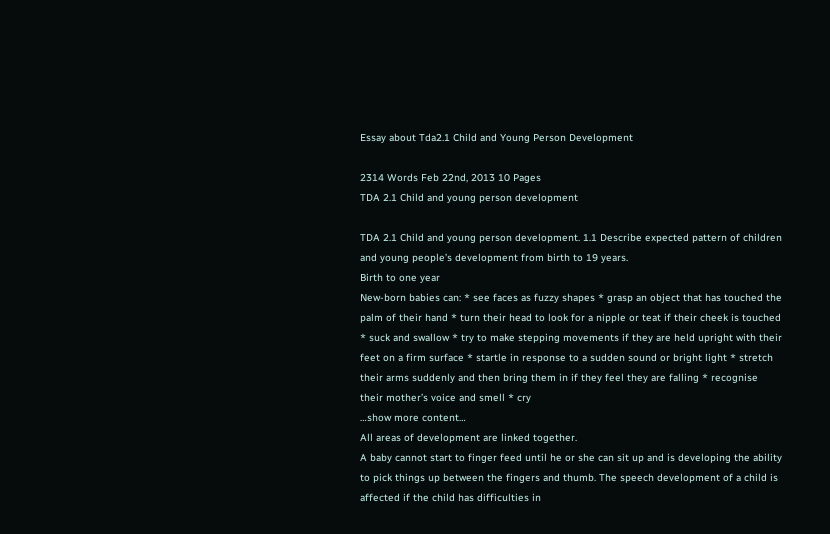Essay about Tda2.1 Child and Young Person Development

2314 Words Feb 22nd, 2013 10 Pages
TDA 2.1 Child and young person development

TDA 2.1 Child and young person development. 1.1 Describe expected pattern of children and young people’s development from birth to 19 years.
Birth to one year
New-born babies can: * see faces as fuzzy shapes * grasp an object that has touched the palm of their hand * turn their head to look for a nipple or teat if their cheek is touched * suck and swallow * try to make stepping movements if they are held upright with their feet on a firm surface * startle in response to a sudden sound or bright light * stretch their arms suddenly and then bring them in if they feel they are falling * recognise their mother’s voice and smell * cry
…show more content…
All areas of development are linked together.
A baby cannot start to finger feed until he or she can sit up and is developing the ability to pick things up between the fingers and thumb. The speech development of a child is affected if the child has difficulties in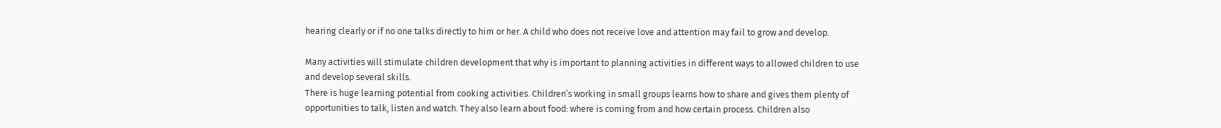hearing clearly or if no one talks directly to him or her. A child who does not receive love and attention may fail to grow and develop.

Many activities will stimulate children development that why is important to planning activities in different ways to allowed children to use and develop several skills.
There is huge learning potential from cooking activities. Children’s working in small groups learns how to share and gives them plenty of opportunities to talk, listen and watch. They also learn about food: where is coming from and how certain process. Children also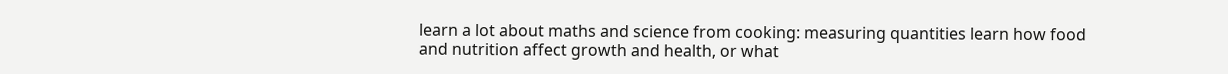learn a lot about maths and science from cooking: measuring quantities learn how food and nutrition affect growth and health, or what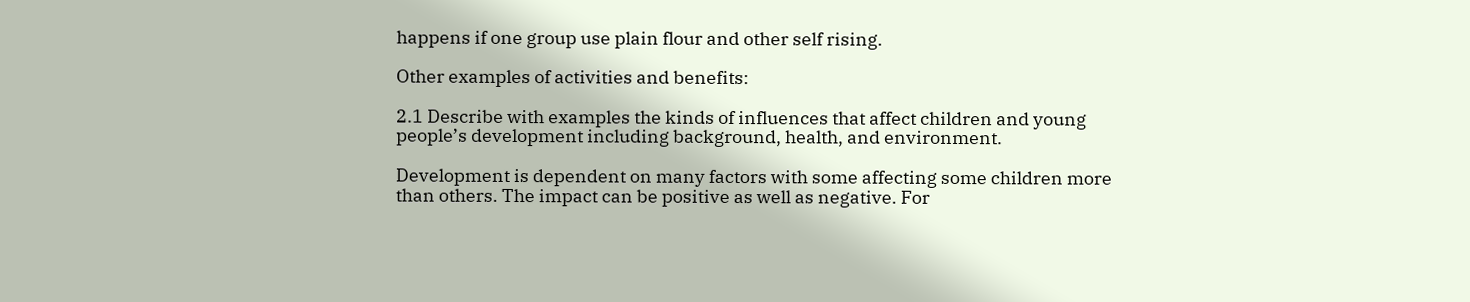happens if one group use plain flour and other self rising.

Other examples of activities and benefits:

2.1 Describe with examples the kinds of influences that affect children and young people’s development including background, health, and environment.

Development is dependent on many factors with some affecting some children more than others. The impact can be positive as well as negative. For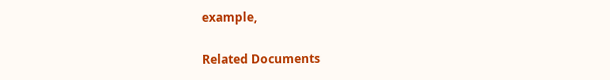example,

Related Documents